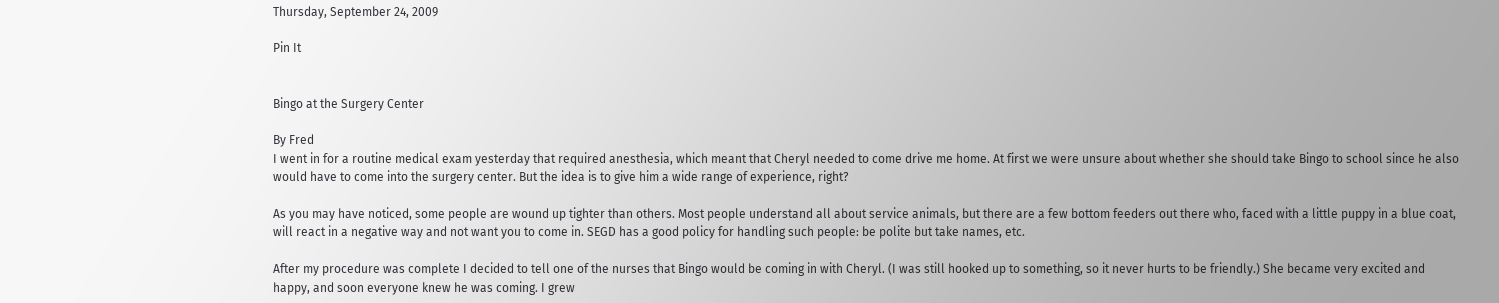Thursday, September 24, 2009

Pin It


Bingo at the Surgery Center

By Fred
I went in for a routine medical exam yesterday that required anesthesia, which meant that Cheryl needed to come drive me home. At first we were unsure about whether she should take Bingo to school since he also would have to come into the surgery center. But the idea is to give him a wide range of experience, right?

As you may have noticed, some people are wound up tighter than others. Most people understand all about service animals, but there are a few bottom feeders out there who, faced with a little puppy in a blue coat, will react in a negative way and not want you to come in. SEGD has a good policy for handling such people: be polite but take names, etc.

After my procedure was complete I decided to tell one of the nurses that Bingo would be coming in with Cheryl. (I was still hooked up to something, so it never hurts to be friendly.) She became very excited and happy, and soon everyone knew he was coming. I grew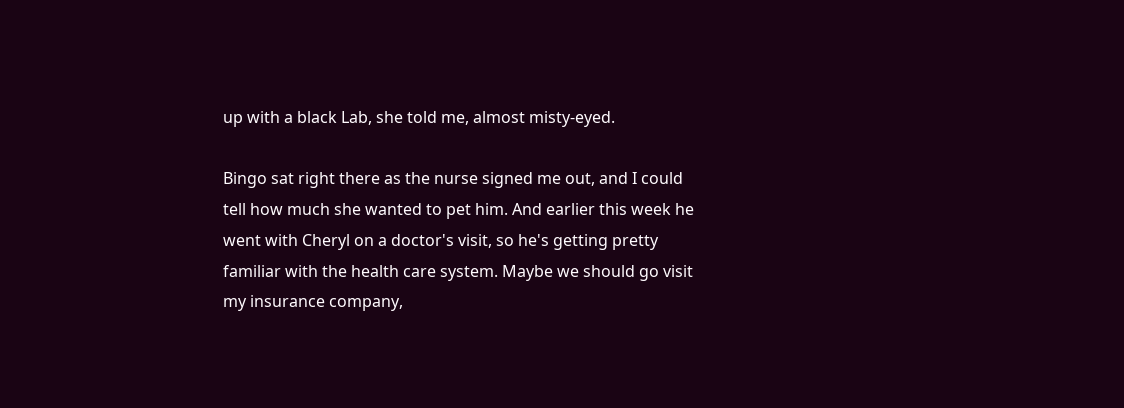up with a black Lab, she told me, almost misty-eyed.

Bingo sat right there as the nurse signed me out, and I could tell how much she wanted to pet him. And earlier this week he went with Cheryl on a doctor's visit, so he's getting pretty familiar with the health care system. Maybe we should go visit my insurance company,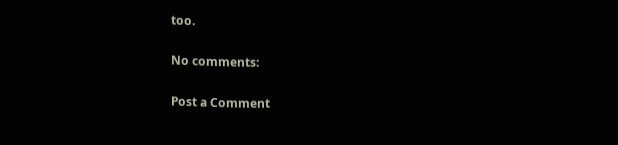too.

No comments:

Post a Comment